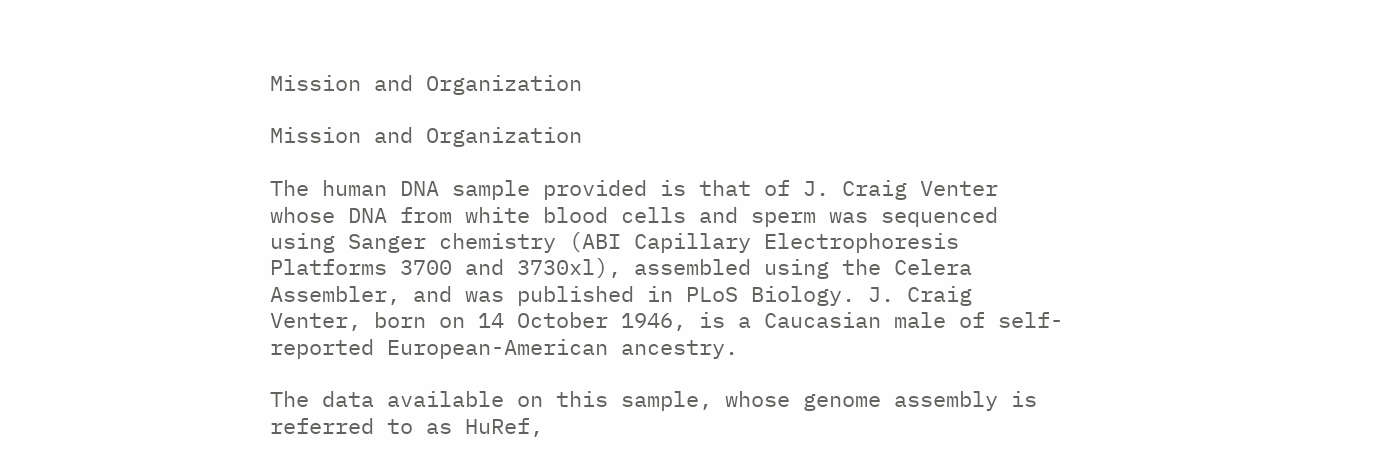Mission and Organization

Mission and Organization

The human DNA sample provided is that of J. Craig Venter whose DNA from white blood cells and sperm was sequenced using Sanger chemistry (ABI Capillary Electrophoresis Platforms 3700 and 3730xl), assembled using the Celera Assembler, and was published in PLoS Biology. J. Craig Venter, born on 14 October 1946, is a Caucasian male of self-reported European-American ancestry.

The data available on this sample, whose genome assembly is referred to as HuRef,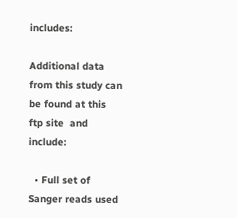includes:

Additional data from this study can be found at this ftp site  and include:

  • Full set of Sanger reads used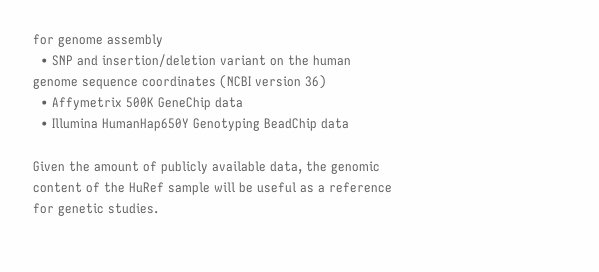for genome assembly
  • SNP and insertion/deletion variant on the human genome sequence coordinates (NCBI version 36)
  • Affymetrix 500K GeneChip data
  • Illumina HumanHap650Y Genotyping BeadChip data

Given the amount of publicly available data, the genomic content of the HuRef sample will be useful as a reference for genetic studies.